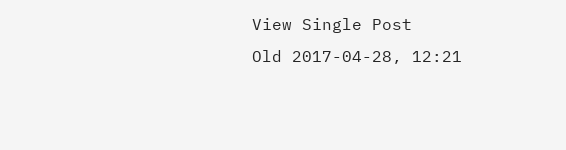View Single Post
Old 2017-04-28, 12:21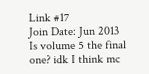Link #17
Join Date: Jun 2013
Is volume 5 the final one? idk I think mc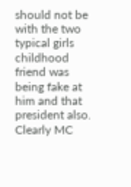should not be with the two typical girls childhood friend was being fake at him and that president also. Clearly MC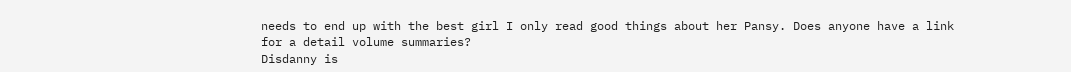needs to end up with the best girl I only read good things about her Pansy. Does anyone have a link for a detail volume summaries?
Disdanny is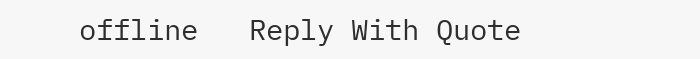offline   Reply With Quote